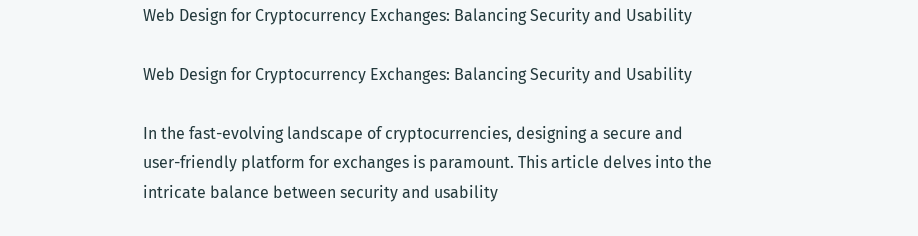Web Design for Cryptocurrency Exchanges: Balancing Security and Usability

Web Design for Cryptocurrency Exchanges: Balancing Security and Usability

In the fast-evolving landscape of cryptocurrencies, designing a secure and user-friendly platform for exchanges is paramount. This article delves into the intricate balance between security and usability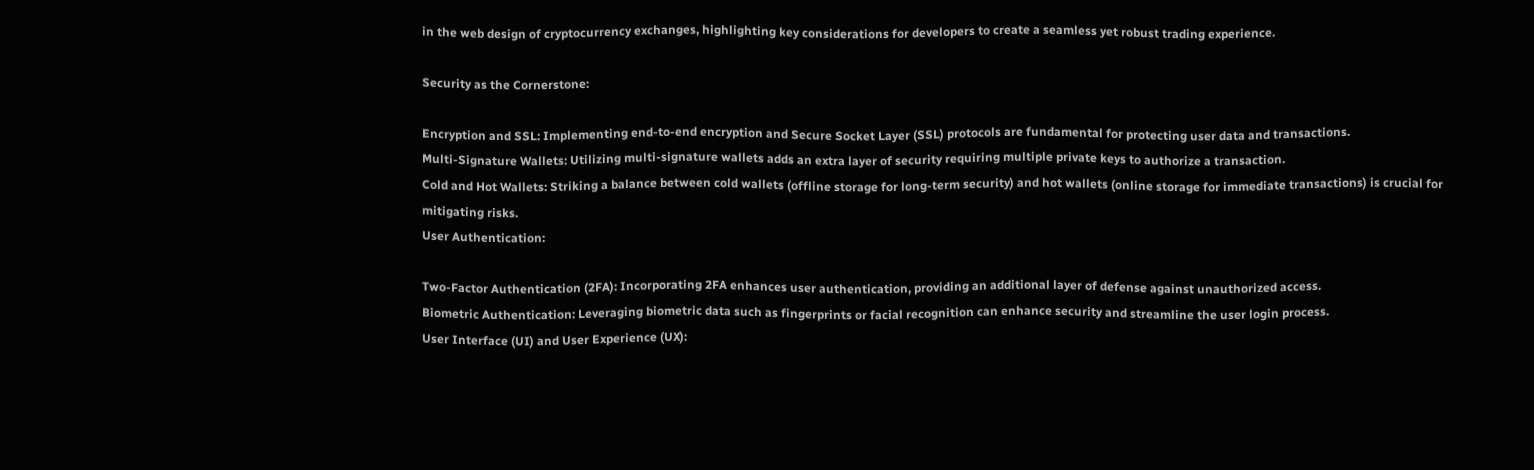in the web design of cryptocurrency exchanges, highlighting key considerations for developers to create a seamless yet robust trading experience.

Security as the Cornerstone:

Encryption and SSL: Implementing end-to-end encryption and Secure Socket Layer (SSL) protocols are fundamental for protecting user data and transactions.
Multi-Signature Wallets: Utilizing multi-signature wallets adds an extra layer of security requiring multiple private keys to authorize a transaction.
Cold and Hot Wallets: Striking a balance between cold wallets (offline storage for long-term security) and hot wallets (online storage for immediate transactions) is crucial for mitigating risks.
User Authentication:

Two-Factor Authentication (2FA): Incorporating 2FA enhances user authentication, providing an additional layer of defense against unauthorized access.
Biometric Authentication: Leveraging biometric data such as fingerprints or facial recognition can enhance security and streamline the user login process.
User Interface (UI) and User Experience (UX):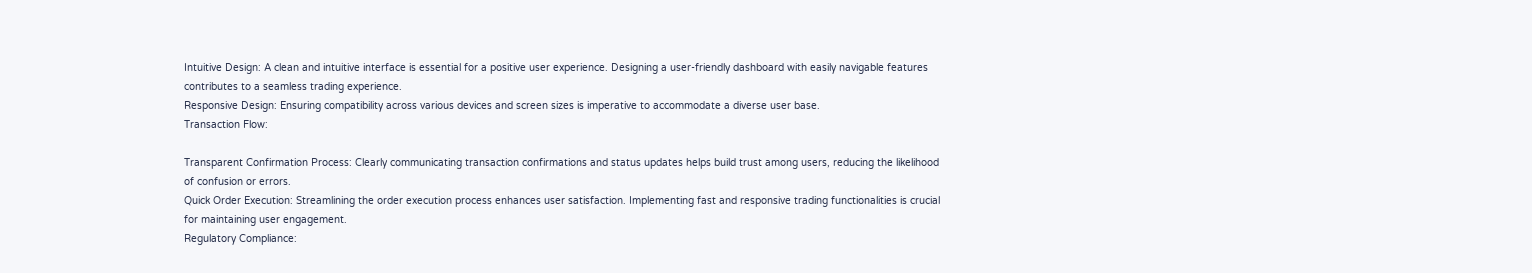Intuitive Design: A clean and intuitive interface is essential for a positive user experience. Designing a user-friendly dashboard with easily navigable features contributes to a seamless trading experience.
Responsive Design: Ensuring compatibility across various devices and screen sizes is imperative to accommodate a diverse user base.
Transaction Flow:

Transparent Confirmation Process: Clearly communicating transaction confirmations and status updates helps build trust among users, reducing the likelihood of confusion or errors.
Quick Order Execution: Streamlining the order execution process enhances user satisfaction. Implementing fast and responsive trading functionalities is crucial for maintaining user engagement.
Regulatory Compliance: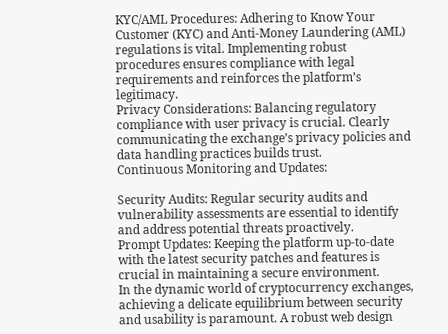KYC/AML Procedures: Adhering to Know Your Customer (KYC) and Anti-Money Laundering (AML) regulations is vital. Implementing robust procedures ensures compliance with legal requirements and reinforces the platform’s legitimacy.
Privacy Considerations: Balancing regulatory compliance with user privacy is crucial. Clearly communicating the exchange’s privacy policies and data handling practices builds trust.
Continuous Monitoring and Updates:

Security Audits: Regular security audits and vulnerability assessments are essential to identify and address potential threats proactively.
Prompt Updates: Keeping the platform up-to-date with the latest security patches and features is crucial in maintaining a secure environment.
In the dynamic world of cryptocurrency exchanges, achieving a delicate equilibrium between security and usability is paramount. A robust web design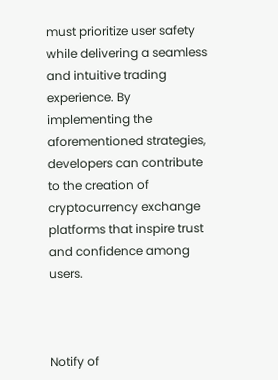must prioritize user safety while delivering a seamless and intuitive trading experience. By implementing the aforementioned strategies, developers can contribute to the creation of cryptocurrency exchange platforms that inspire trust and confidence among users.



Notify of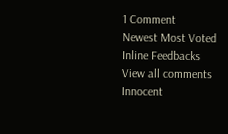1 Comment
Newest Most Voted
Inline Feedbacks
View all comments
Innocent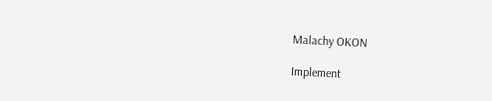Malachy OKON

Implement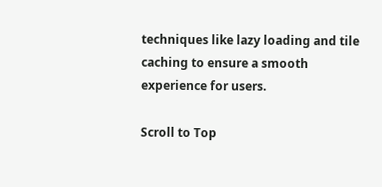techniques like lazy loading and tile caching to ensure a smooth experience for users.

Scroll to Top